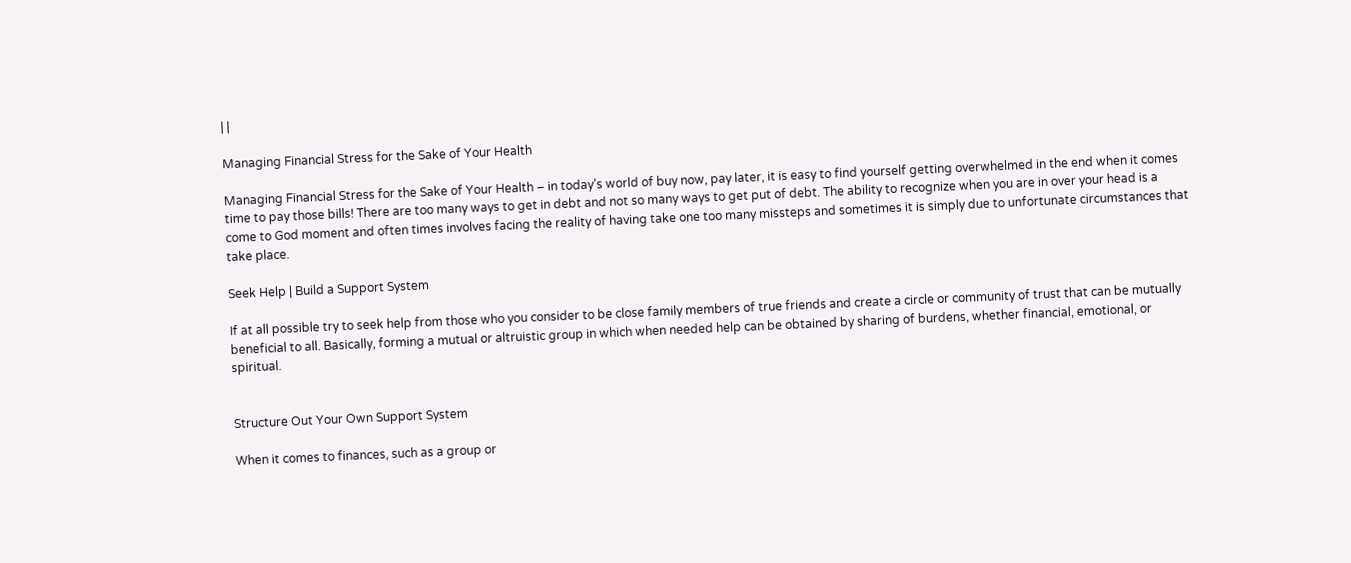| |

Managing Financial Stress for the Sake of Your Health

Managing Financial Stress for the Sake of Your Health – in today’s world of buy now, pay later, it is easy to find yourself getting overwhelmed in the end when it comes time to pay those bills! There are too many ways to get in debt and not so many ways to get put of debt. The ability to recognize when you are in over your head is a come to God moment and often times involves facing the reality of having take one too many missteps and sometimes it is simply due to unfortunate circumstances that take place.

Seek Help | Build a Support System

If at all possible try to seek help from those who you consider to be close family members of true friends and create a circle or community of trust that can be mutually beneficial to all. Basically, forming a mutual or altruistic group in which when needed help can be obtained by sharing of burdens, whether financial, emotional, or spiritual.


Structure Out Your Own Support System

When it comes to finances, such as a group or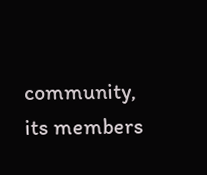community, its members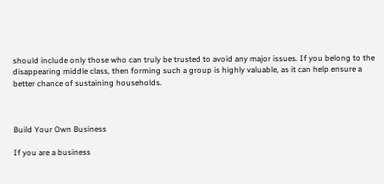should include only those who can truly be trusted to avoid any major issues. If you belong to the disappearing middle class, then forming such a group is highly valuable, as it can help ensure a better chance of sustaining households.



Build Your Own Business

If you are a business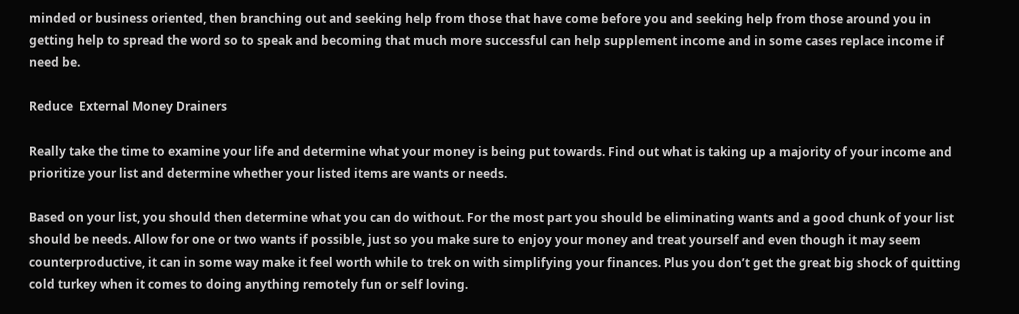minded or business oriented, then branching out and seeking help from those that have come before you and seeking help from those around you in getting help to spread the word so to speak and becoming that much more successful can help supplement income and in some cases replace income if need be.

Reduce  External Money Drainers

Really take the time to examine your life and determine what your money is being put towards. Find out what is taking up a majority of your income and prioritize your list and determine whether your listed items are wants or needs.

Based on your list, you should then determine what you can do without. For the most part you should be eliminating wants and a good chunk of your list should be needs. Allow for one or two wants if possible, just so you make sure to enjoy your money and treat yourself and even though it may seem counterproductive, it can in some way make it feel worth while to trek on with simplifying your finances. Plus you don’t get the great big shock of quitting cold turkey when it comes to doing anything remotely fun or self loving.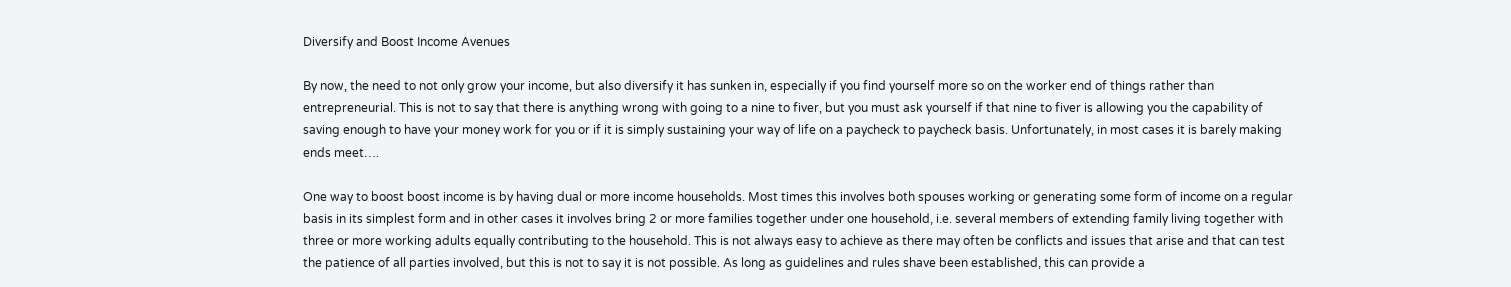Diversify and Boost Income Avenues

By now, the need to not only grow your income, but also diversify it has sunken in, especially if you find yourself more so on the worker end of things rather than entrepreneurial. This is not to say that there is anything wrong with going to a nine to fiver, but you must ask yourself if that nine to fiver is allowing you the capability of saving enough to have your money work for you or if it is simply sustaining your way of life on a paycheck to paycheck basis. Unfortunately, in most cases it is barely making ends meet….

One way to boost boost income is by having dual or more income households. Most times this involves both spouses working or generating some form of income on a regular basis in its simplest form and in other cases it involves bring 2 or more families together under one household, i.e. several members of extending family living together with three or more working adults equally contributing to the household. This is not always easy to achieve as there may often be conflicts and issues that arise and that can test the patience of all parties involved, but this is not to say it is not possible. As long as guidelines and rules shave been established, this can provide a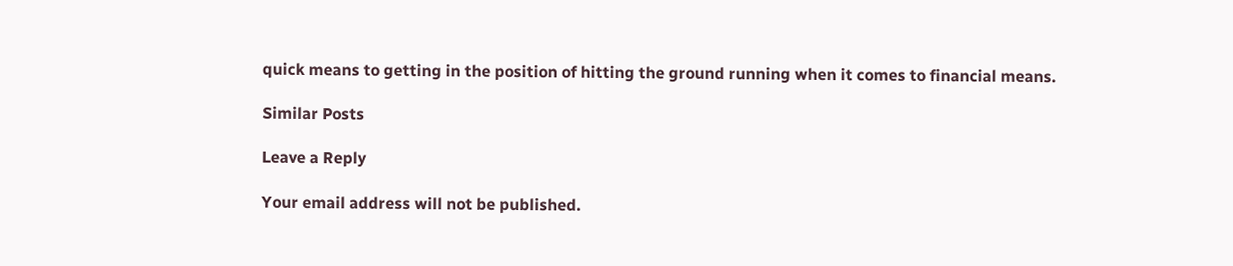quick means to getting in the position of hitting the ground running when it comes to financial means.

Similar Posts

Leave a Reply

Your email address will not be published.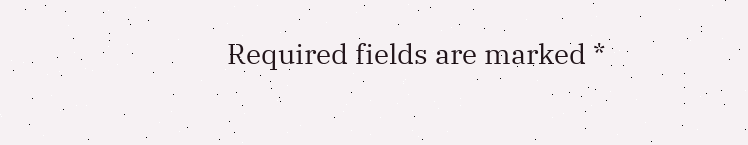Required fields are marked *